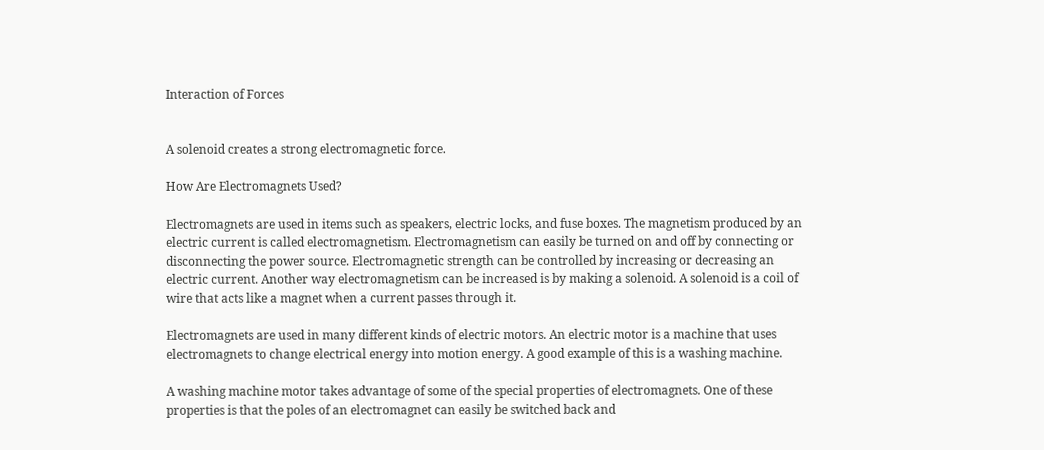Interaction of Forces


A solenoid creates a strong electromagnetic force.

How Are Electromagnets Used?

Electromagnets are used in items such as speakers, electric locks, and fuse boxes. The magnetism produced by an electric current is called electromagnetism. Electromagnetism can easily be turned on and off by connecting or disconnecting the power source. Electromagnetic strength can be controlled by increasing or decreasing an electric current. Another way electromagnetism can be increased is by making a solenoid. A solenoid is a coil of wire that acts like a magnet when a current passes through it.

Electromagnets are used in many different kinds of electric motors. An electric motor is a machine that uses electromagnets to change electrical energy into motion energy. A good example of this is a washing machine.

A washing machine motor takes advantage of some of the special properties of electromagnets. One of these properties is that the poles of an electromagnet can easily be switched back and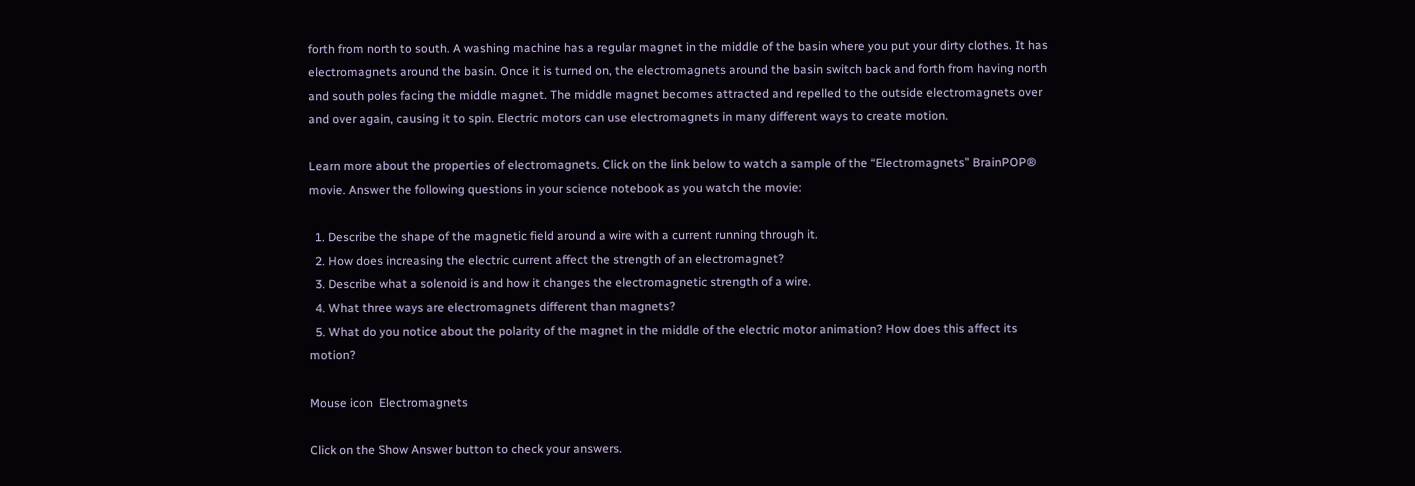forth from north to south. A washing machine has a regular magnet in the middle of the basin where you put your dirty clothes. It has electromagnets around the basin. Once it is turned on, the electromagnets around the basin switch back and forth from having north and south poles facing the middle magnet. The middle magnet becomes attracted and repelled to the outside electromagnets over and over again, causing it to spin. Electric motors can use electromagnets in many different ways to create motion.

Learn more about the properties of electromagnets. Click on the link below to watch a sample of the “Electromagnets” BrainPOP® movie. Answer the following questions in your science notebook as you watch the movie:

  1. Describe the shape of the magnetic field around a wire with a current running through it.
  2. How does increasing the electric current affect the strength of an electromagnet?
  3. Describe what a solenoid is and how it changes the electromagnetic strength of a wire.
  4. What three ways are electromagnets different than magnets?
  5. What do you notice about the polarity of the magnet in the middle of the electric motor animation? How does this affect its motion?

Mouse icon  Electromagnets

Click on the Show Answer button to check your answers.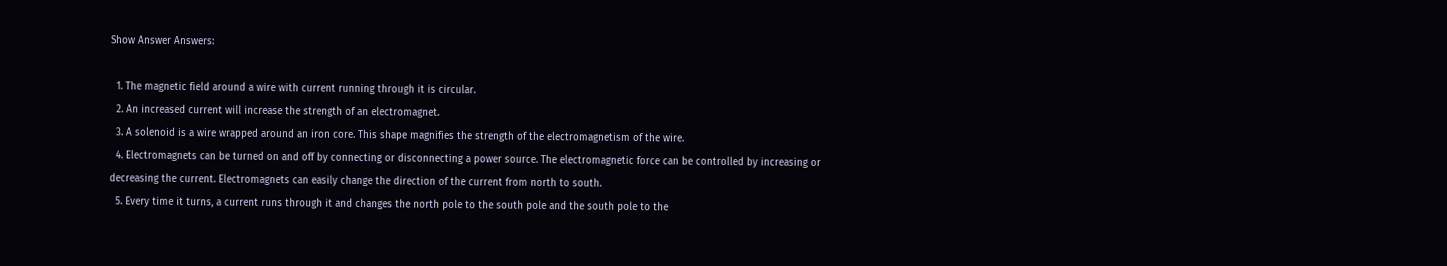Show Answer Answers:

  1. The magnetic field around a wire with current running through it is circular.
  2. An increased current will increase the strength of an electromagnet.
  3. A solenoid is a wire wrapped around an iron core. This shape magnifies the strength of the electromagnetism of the wire.
  4. Electromagnets can be turned on and off by connecting or disconnecting a power source. The electromagnetic force can be controlled by increasing or decreasing the current. Electromagnets can easily change the direction of the current from north to south.
  5. Every time it turns, a current runs through it and changes the north pole to the south pole and the south pole to the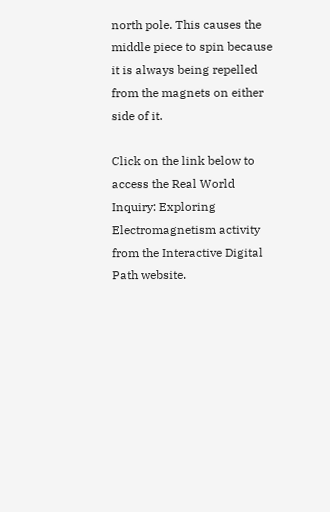north pole. This causes the middle piece to spin because it is always being repelled from the magnets on either side of it.

Click on the link below to access the Real World Inquiry: Exploring Electromagnetism activity from the Interactive Digital Path website.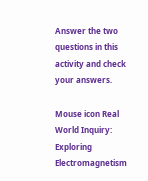Answer the two questions in this activity and check your answers.

Mouse icon Real World Inquiry: Exploring Electromagnetism